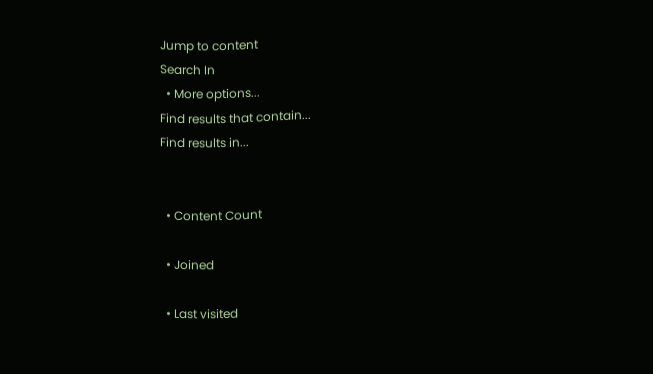Jump to content
Search In
  • More options...
Find results that contain...
Find results in...


  • Content Count

  • Joined

  • Last visited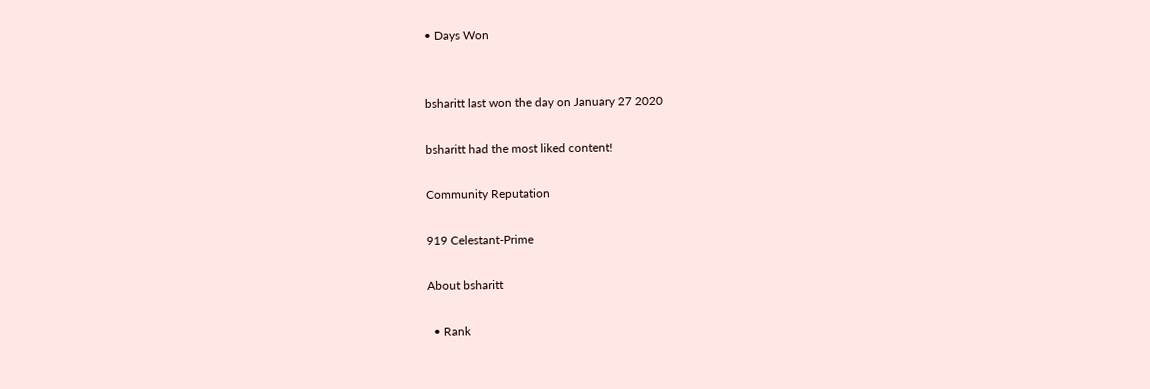• Days Won


bsharitt last won the day on January 27 2020

bsharitt had the most liked content!

Community Reputation

919 Celestant-Prime

About bsharitt

  • Rank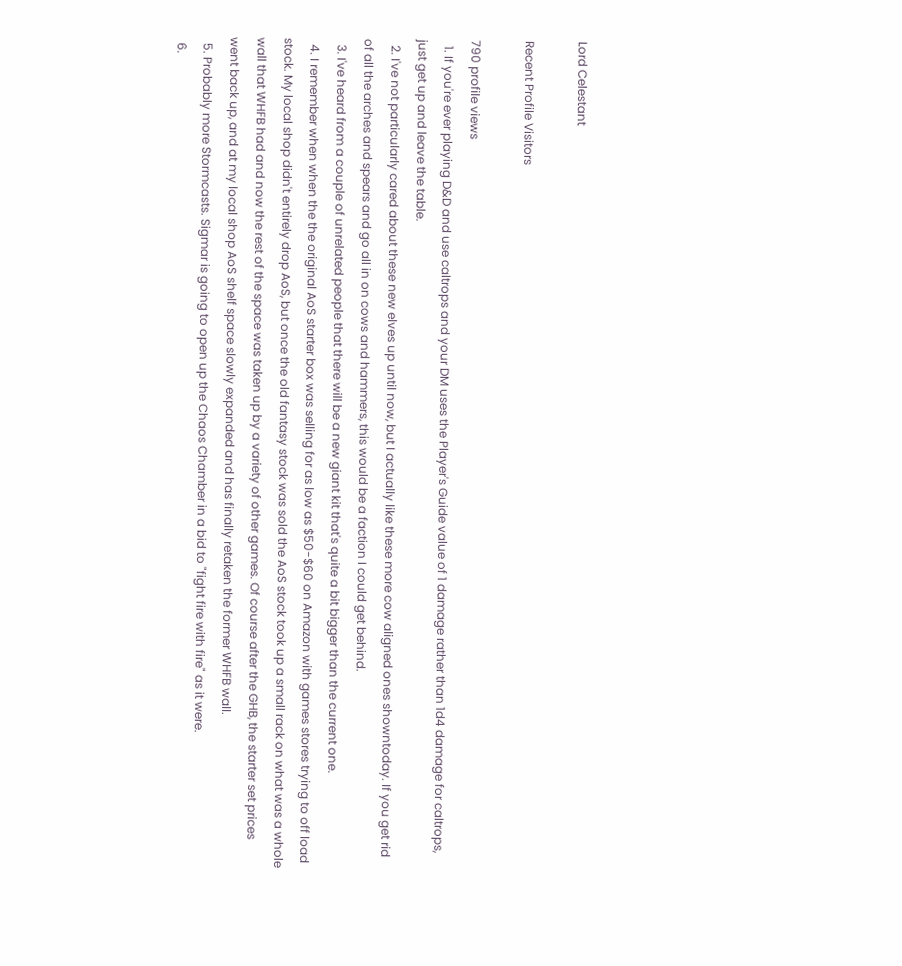Lord Celestant

Recent Profile Visitors

790 profile views
  1. If you're ever playing D&D and use caltrops and your DM uses the Player's Guide value of 1 damage rather than 1d4 damage for caltrops, just get up and leave the table.
  2. I've not particularly cared about these new elves up until now, but I actually like these more cow aligned ones showntoday. If you get rid of all the arches and spears and go all in on cows and hammers, this would be a faction I could get behind.
  3. I've heard from a couple of unrelated people that there will be a new giant kit that's quite a bit bigger than the current one.
  4. I remember when when the the original AoS starter box was selling for as low as $50-$60 on Amazon with games stores trying to off load stock. My local shop didn't entirely drop AoS, but once the old fantasy stock was sold the AoS stock took up a small rack on what was a whole wall that WHFB had and now the rest of the space was taken up by a variety of other games. Of course after the GHB, the starter set prices went back up, and at my local shop AoS shelf space slowly expanded and has finally retaken the former WHFB wall.
  5. Probably more Stormcasts. Sigmar is going to open up the Chaos Chamber in a bid to "fight fire with fire" as it were.
  6.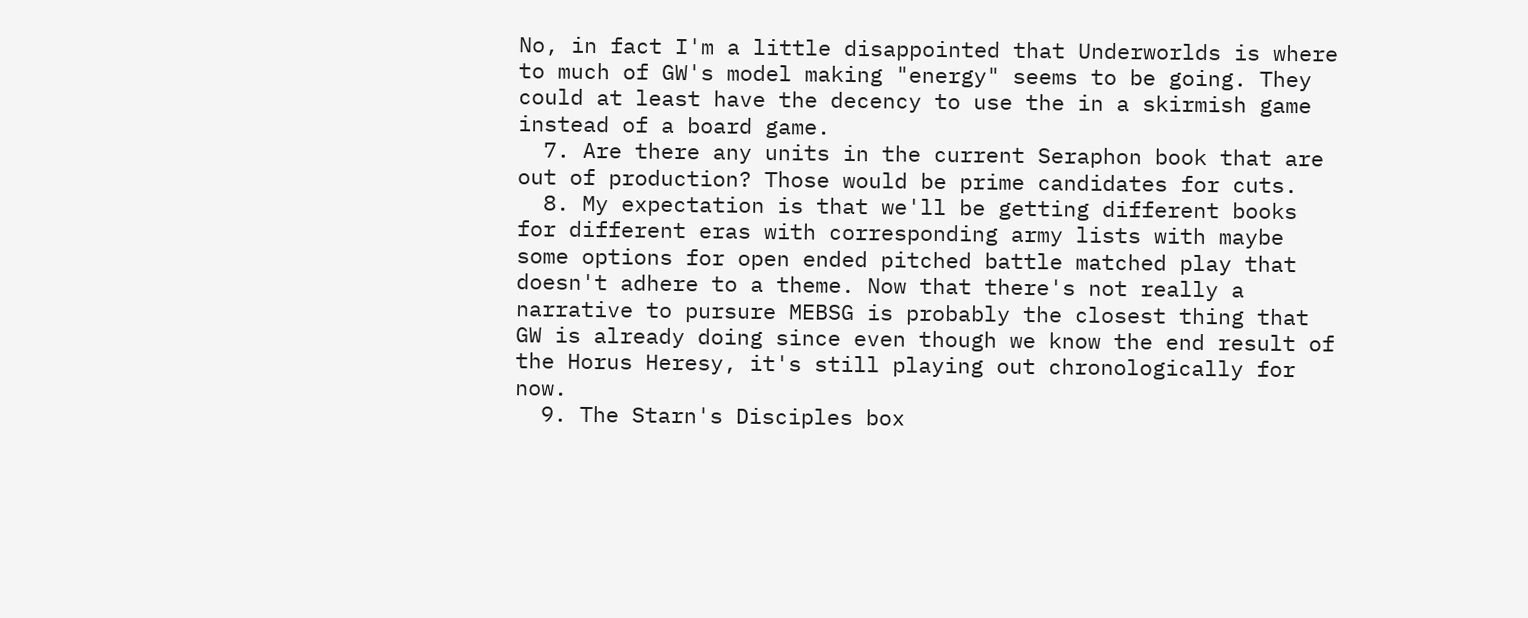No, in fact I'm a little disappointed that Underworlds is where to much of GW's model making "energy" seems to be going. They could at least have the decency to use the in a skirmish game instead of a board game.
  7. Are there any units in the current Seraphon book that are out of production? Those would be prime candidates for cuts.
  8. My expectation is that we'll be getting different books for different eras with corresponding army lists with maybe some options for open ended pitched battle matched play that doesn't adhere to a theme. Now that there's not really a narrative to pursure MEBSG is probably the closest thing that GW is already doing since even though we know the end result of the Horus Heresy, it's still playing out chronologically for now.
  9. The Starn's Disciples box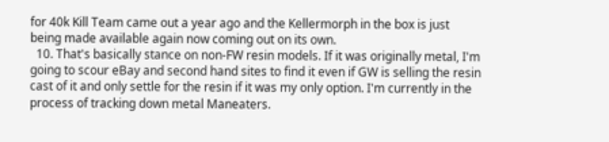for 40k Kill Team came out a year ago and the Kellermorph in the box is just being made available again now coming out on its own.
  10. That's basically stance on non-FW resin models. If it was originally metal, I'm going to scour eBay and second hand sites to find it even if GW is selling the resin cast of it and only settle for the resin if it was my only option. I'm currently in the process of tracking down metal Maneaters.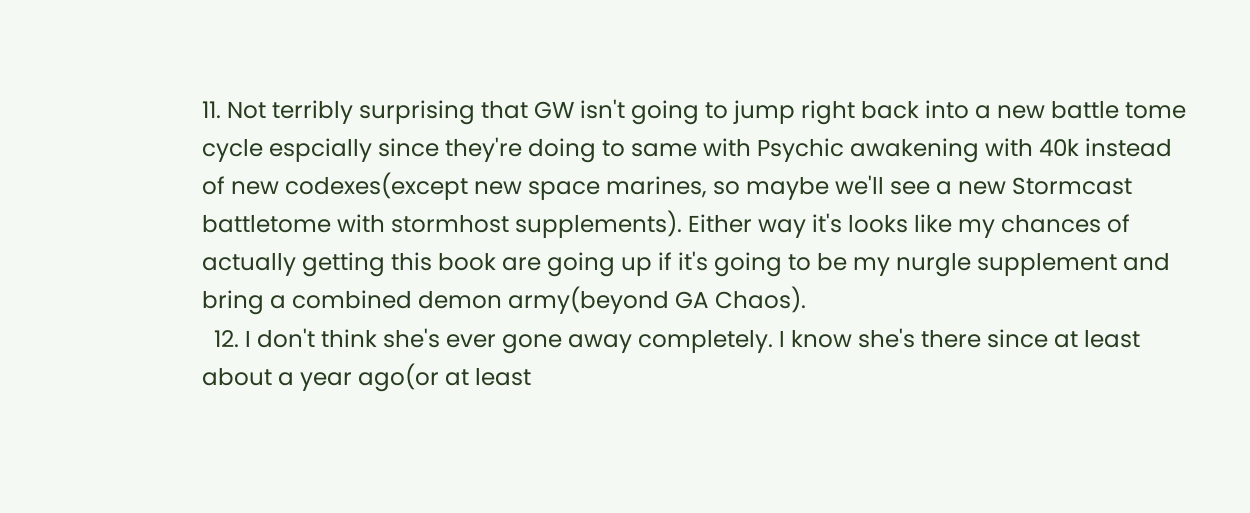11. Not terribly surprising that GW isn't going to jump right back into a new battle tome cycle espcially since they're doing to same with Psychic awakening with 40k instead of new codexes(except new space marines, so maybe we'll see a new Stormcast battletome with stormhost supplements). Either way it's looks like my chances of actually getting this book are going up if it's going to be my nurgle supplement and bring a combined demon army(beyond GA Chaos).
  12. I don't think she's ever gone away completely. I know she's there since at least about a year ago(or at least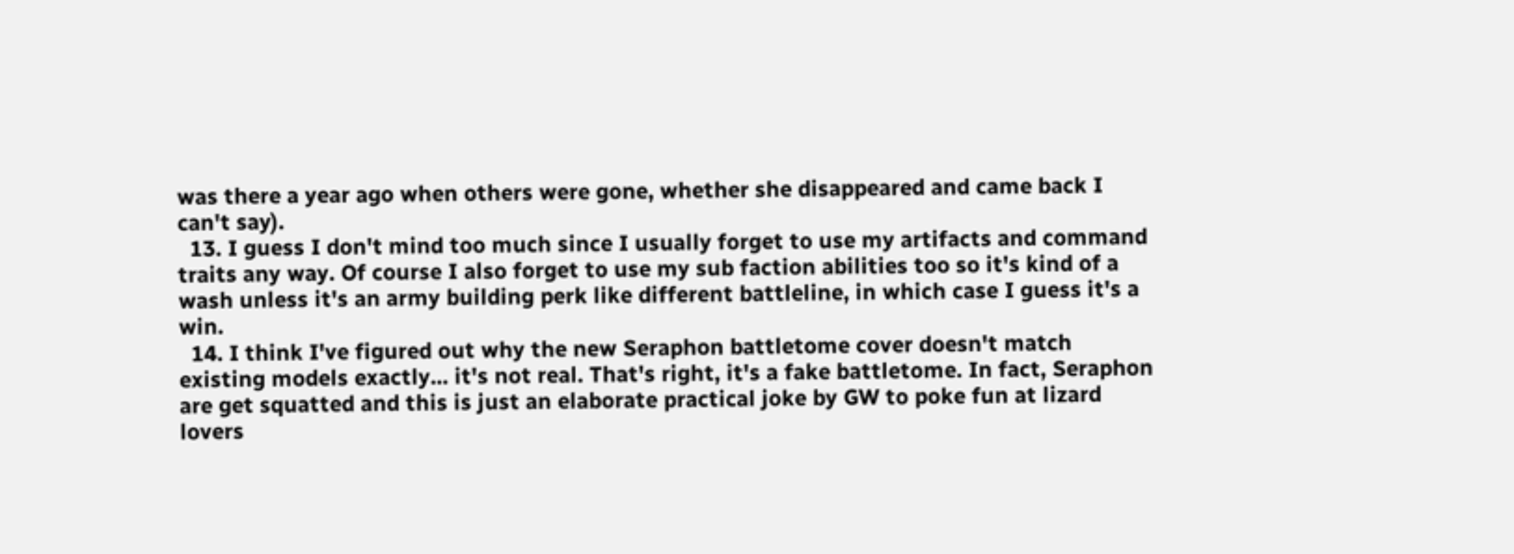was there a year ago when others were gone, whether she disappeared and came back I can't say).
  13. I guess I don't mind too much since I usually forget to use my artifacts and command traits any way. Of course I also forget to use my sub faction abilities too so it's kind of a wash unless it's an army building perk like different battleline, in which case I guess it's a win.
  14. I think I've figured out why the new Seraphon battletome cover doesn't match existing models exactly... it's not real. That's right, it's a fake battletome. In fact, Seraphon are get squatted and this is just an elaborate practical joke by GW to poke fun at lizard lovers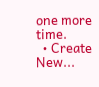one more time.
  • Create New...